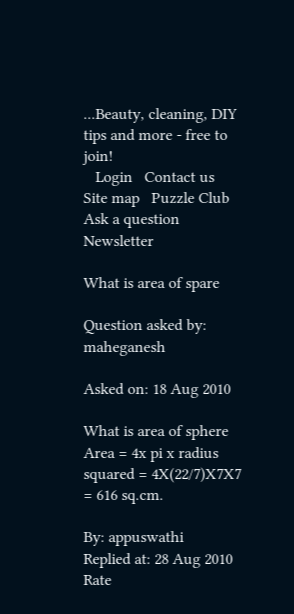...Beauty, cleaning, DIY tips and more - free to join!
   Login   Contact us   Site map   Puzzle Club   Ask a question    Newsletter

What is area of spare

Question asked by: maheganesh

Asked on: 18 Aug 2010

What is area of sphere
Area = 4x pi x radius squared = 4X(22/7)X7X7
= 616 sq.cm.

By: appuswathi
Replied at: 28 Aug 2010
Rate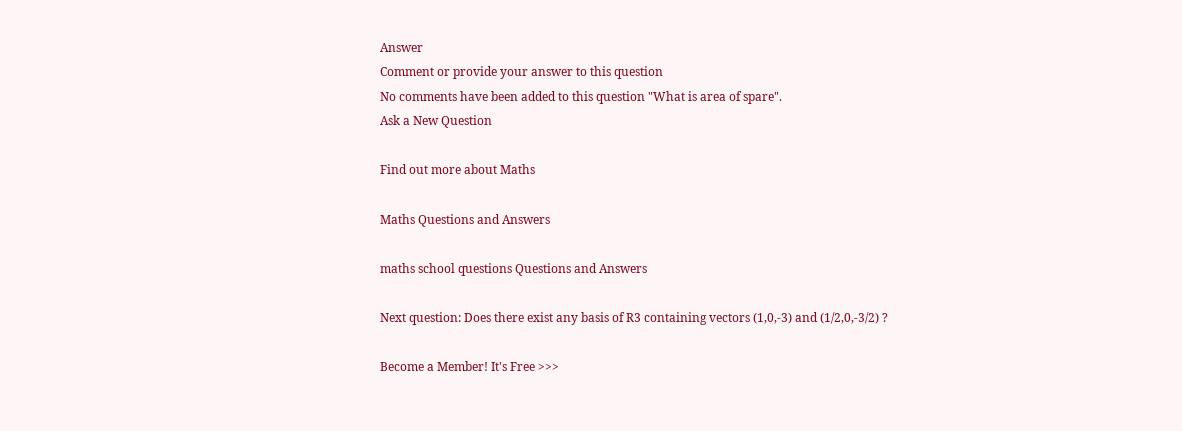Answer
Comment or provide your answer to this question
No comments have been added to this question "What is area of spare".
Ask a New Question

Find out more about Maths

Maths Questions and Answers

maths school questions Questions and Answers

Next question: Does there exist any basis of R3 containing vectors (1,0,-3) and (1/2,0,-3/2) ?

Become a Member! It's Free >>>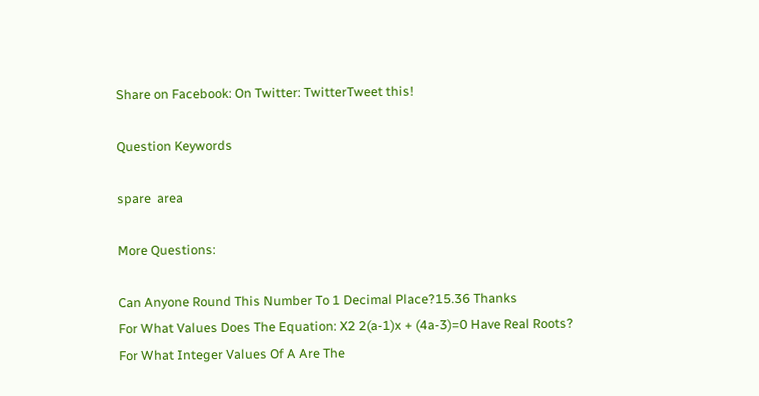Share on Facebook: On Twitter: TwitterTweet this!

Question Keywords

spare  area

More Questions:

Can Anyone Round This Number To 1 Decimal Place?15.36 Thanks
For What Values Does The Equation: X2 2(a-1)x + (4a-3)=0 Have Real Roots? For What Integer Values Of A Are The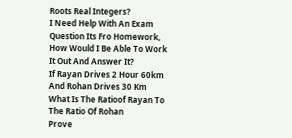Roots Real Integers?
I Need Help With An Exam Question Its Fro Homework, How Would I Be Able To Work It Out And Answer It?
If Rayan Drives 2 Hour 60km And Rohan Drives 30 Km What Is The Ratioof Rayan To The Ratio Of Rohan
Prove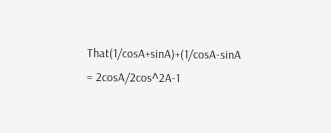That(1/cosA+sinA)+(1/cosA-sinA = 2cosA/2cos^2A-1